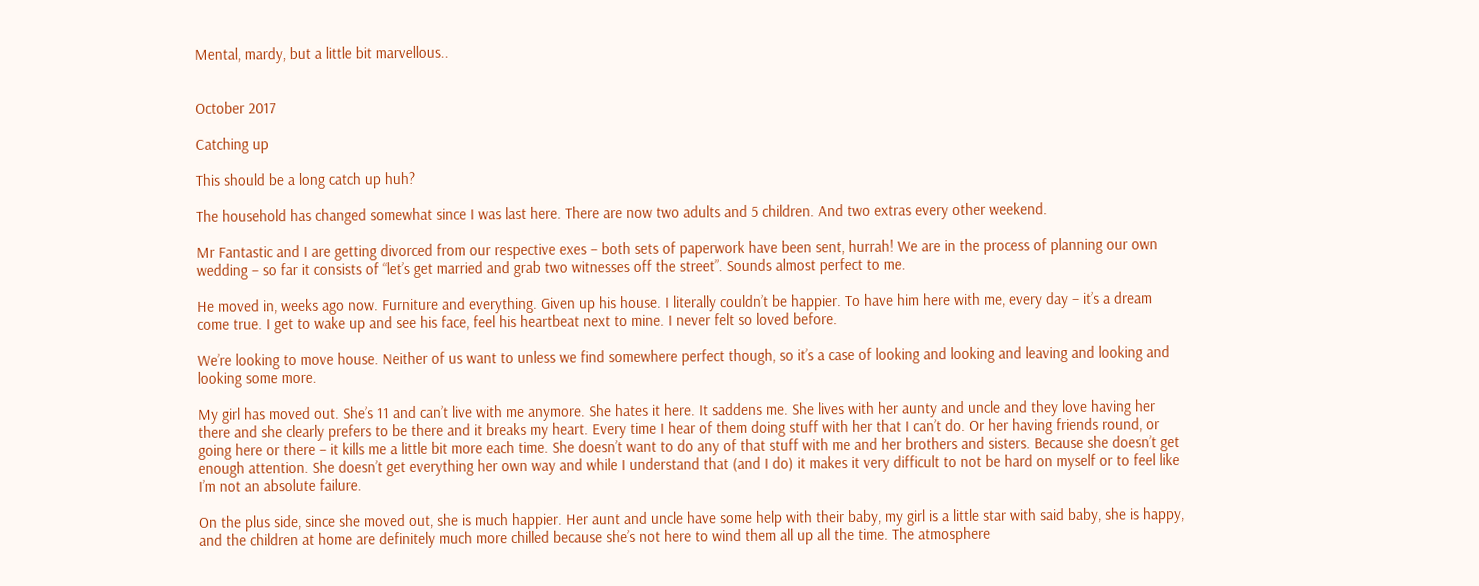Mental, mardy, but a little bit marvellous..


October 2017

Catching up

This should be a long catch up huh?

The household has changed somewhat since I was last here. There are now two adults and 5 children. And two extras every other weekend.

Mr Fantastic and I are getting divorced from our respective exes – both sets of paperwork have been sent, hurrah! We are in the process of planning our own wedding – so far it consists of “let’s get married and grab two witnesses off the street”. Sounds almost perfect to me.

He moved in, weeks ago now. Furniture and everything. Given up his house. I literally couldn’t be happier. To have him here with me, every day – it’s a dream come true. I get to wake up and see his face, feel his heartbeat next to mine. I never felt so loved before.

We’re looking to move house. Neither of us want to unless we find somewhere perfect though, so it’s a case of looking and looking and leaving and looking and looking some more.

My girl has moved out. She’s 11 and can’t live with me anymore. She hates it here. It saddens me. She lives with her aunty and uncle and they love having her there and she clearly prefers to be there and it breaks my heart. Every time I hear of them doing stuff with her that I can’t do. Or her having friends round, or going here or there – it kills me a little bit more each time. She doesn’t want to do any of that stuff with me and her brothers and sisters. Because she doesn’t get enough attention. She doesn’t get everything her own way and while I understand that (and I do) it makes it very difficult to not be hard on myself or to feel like I’m not an absolute failure.

On the plus side, since she moved out, she is much happier. Her aunt and uncle have some help with their baby, my girl is a little star with said baby, she is happy, and the children at home are definitely much more chilled because she’s not here to wind them all up all the time. The atmosphere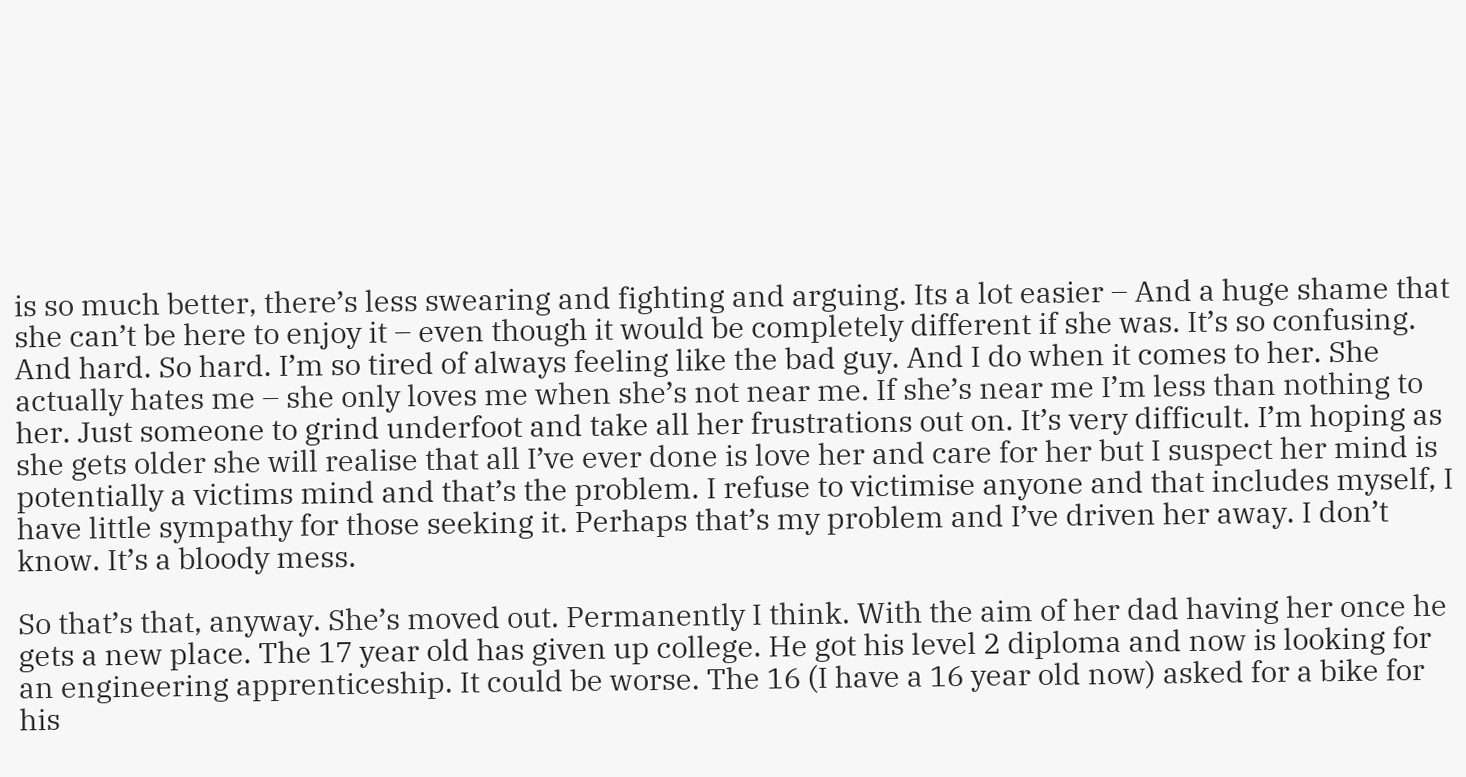is so much better, there’s less swearing and fighting and arguing. Its a lot easier – And a huge shame that she can’t be here to enjoy it – even though it would be completely different if she was. It’s so confusing. And hard. So hard. I’m so tired of always feeling like the bad guy. And I do when it comes to her. She actually hates me – she only loves me when she’s not near me. If she’s near me I’m less than nothing to her. Just someone to grind underfoot and take all her frustrations out on. It’s very difficult. I’m hoping as she gets older she will realise that all I’ve ever done is love her and care for her but I suspect her mind is potentially a victims mind and that’s the problem. I refuse to victimise anyone and that includes myself, I have little sympathy for those seeking it. Perhaps that’s my problem and I’ve driven her away. I don’t know. It’s a bloody mess.

So that’s that, anyway. She’s moved out. Permanently I think. With the aim of her dad having her once he gets a new place. The 17 year old has given up college. He got his level 2 diploma and now is looking for an engineering apprenticeship. It could be worse. The 16 (I have a 16 year old now) asked for a bike for his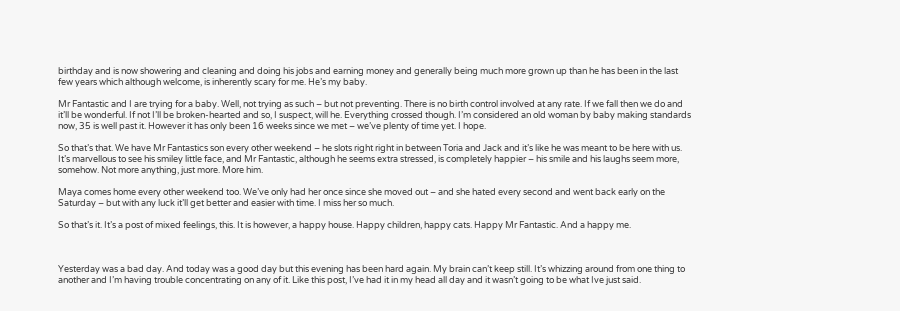birthday and is now showering and cleaning and doing his jobs and earning money and generally being much more grown up than he has been in the last few years which although welcome, is inherently scary for me. He’s my baby.

Mr Fantastic and I are trying for a baby. Well, not trying as such – but not preventing. There is no birth control involved at any rate. If we fall then we do and it’ll be wonderful. If not I’ll be broken-hearted and so, I suspect, will he. Everything crossed though. I’m considered an old woman by baby making standards now, 35 is well past it. However it has only been 16 weeks since we met – we’ve plenty of time yet. I hope.

So that’s that. We have Mr Fantastics son every other weekend – he slots right right in between Toria and Jack and it’s like he was meant to be here with us. It’s marvellous to see his smiley little face, and Mr Fantastic, although he seems extra stressed, is completely happier – his smile and his laughs seem more, somehow. Not more anything, just more. More him.

Maya comes home every other weekend too. We’ve only had her once since she moved out – and she hated every second and went back early on the Saturday – but with any luck it’ll get better and easier with time. I miss her so much.

So that’s it. It’s a post of mixed feelings, this. It is however, a happy house. Happy children, happy cats. Happy Mr Fantastic. And a happy me.



Yesterday was a bad day. And today was a good day but this evening has been hard again. My brain can’t keep still. It’s whizzing around from one thing to another and I’m having trouble concentrating on any of it. Like this post, I’ve had it in my head all day and it wasn’t going to be what Ive just said.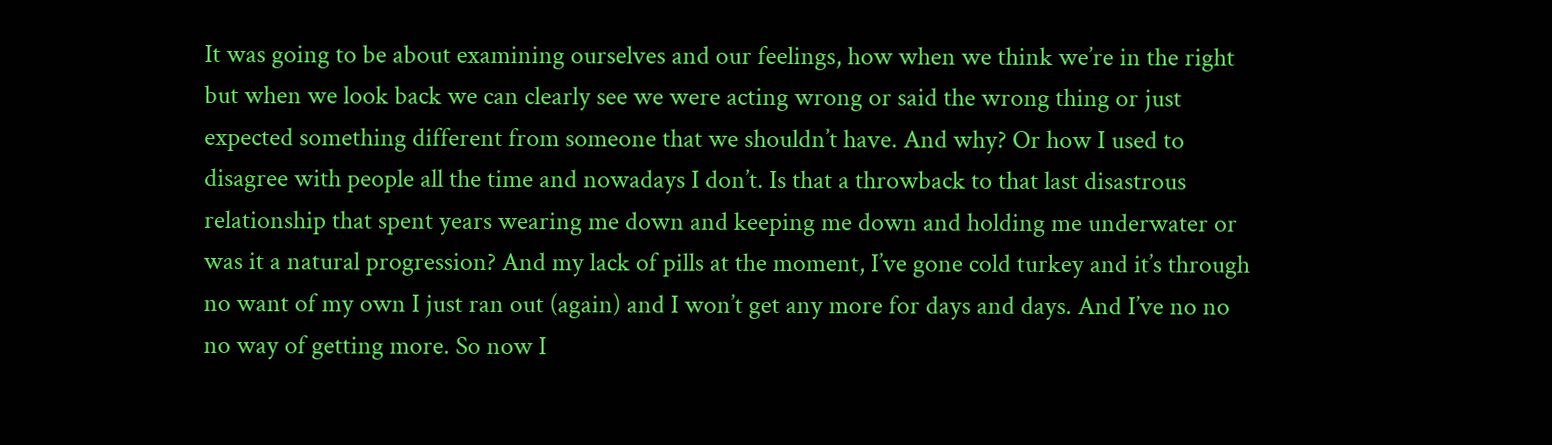It was going to be about examining ourselves and our feelings, how when we think we’re in the right but when we look back we can clearly see we were acting wrong or said the wrong thing or just expected something different from someone that we shouldn’t have. And why? Or how I used to disagree with people all the time and nowadays I don’t. Is that a throwback to that last disastrous relationship that spent years wearing me down and keeping me down and holding me underwater or was it a natural progression? And my lack of pills at the moment, I’ve gone cold turkey and it’s through no want of my own I just ran out (again) and I won’t get any more for days and days. And I’ve no no no way of getting more. So now I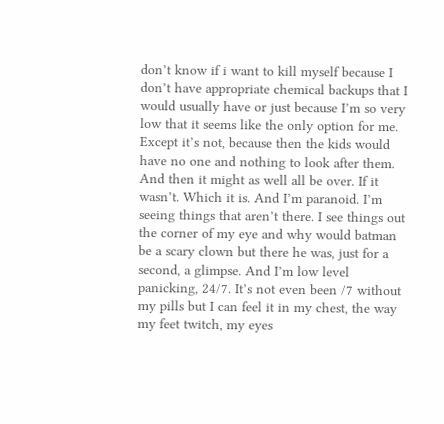don’t know if i want to kill myself because I don’t have appropriate chemical backups that I would usually have or just because I’m so very low that it seems like the only option for me. Except it’s not, because then the kids would have no one and nothing to look after them. And then it might as well all be over. If it wasn’t. Which it is. And I’m paranoid. I’m seeing things that aren’t there. I see things out the corner of my eye and why would batman be a scary clown but there he was, just for a second, a glimpse. And I’m low level panicking, 24/7. It’s not even been /7 without my pills but I can feel it in my chest, the way my feet twitch, my eyes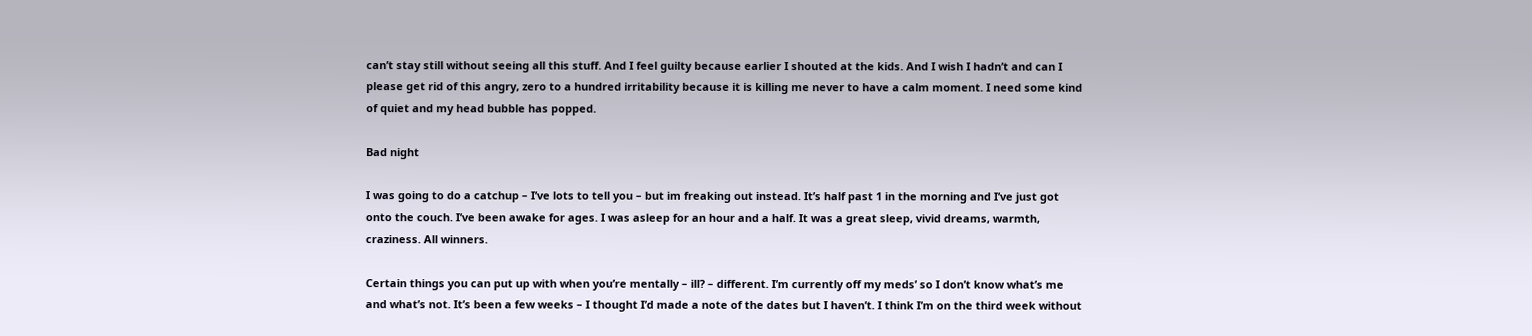can’t stay still without seeing all this stuff. And I feel guilty because earlier I shouted at the kids. And I wish I hadn’t and can I please get rid of this angry, zero to a hundred irritability because it is killing me never to have a calm moment. I need some kind of quiet and my head bubble has popped.

Bad night

I was going to do a catchup – I’ve lots to tell you – but im freaking out instead. It’s half past 1 in the morning and I’ve just got onto the couch. I’ve been awake for ages. I was asleep for an hour and a half. It was a great sleep, vivid dreams, warmth, craziness. All winners.

Certain things you can put up with when you’re mentally – ill? – different. I’m currently off my meds’ so I don’t know what’s me and what’s not. It’s been a few weeks – I thought I’d made a note of the dates but I haven’t. I think I’m on the third week without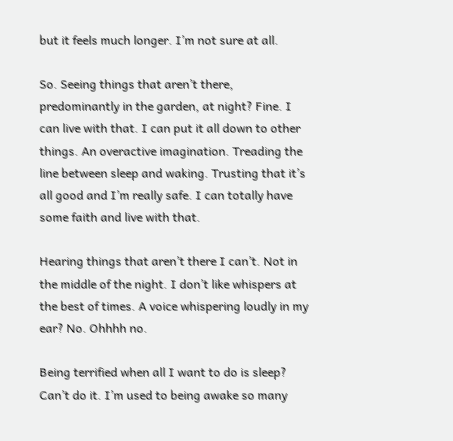but it feels much longer. I’m not sure at all.

So. Seeing things that aren’t there, predominantly in the garden, at night? Fine. I can live with that. I can put it all down to other things. An overactive imagination. Treading the line between sleep and waking. Trusting that it’s all good and I’m really safe. I can totally have some faith and live with that.

Hearing things that aren’t there I can’t. Not in the middle of the night. I don’t like whispers at the best of times. A voice whispering loudly in my ear? No. Ohhhh no.

Being terrified when all I want to do is sleep? Can’t do it. I’m used to being awake so many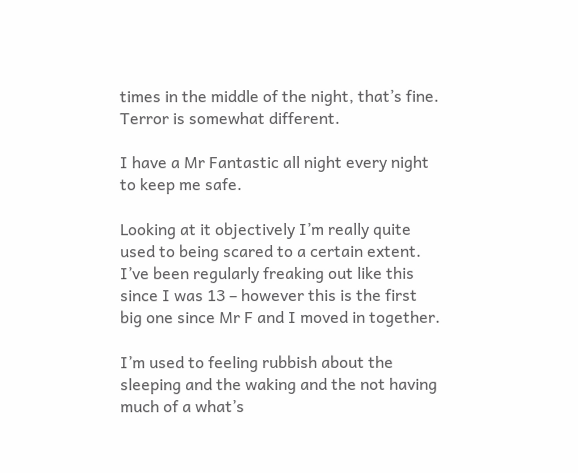times in the middle of the night, that’s fine. Terror is somewhat different.

I have a Mr Fantastic all night every night to keep me safe.

Looking at it objectively I’m really quite used to being scared to a certain extent. I’ve been regularly freaking out like this since I was 13 – however this is the first big one since Mr F and I moved in together.

I’m used to feeling rubbish about the sleeping and the waking and the not having much of a what’s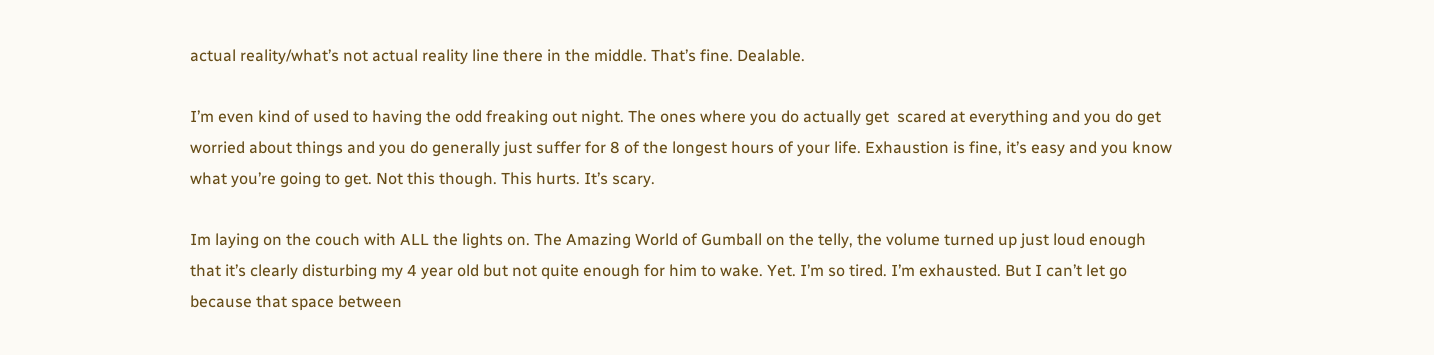actual reality/what’s not actual reality line there in the middle. That’s fine. Dealable.

I’m even kind of used to having the odd freaking out night. The ones where you do actually get  scared at everything and you do get worried about things and you do generally just suffer for 8 of the longest hours of your life. Exhaustion is fine, it’s easy and you know what you’re going to get. Not this though. This hurts. It’s scary.

Im laying on the couch with ALL the lights on. The Amazing World of Gumball on the telly, the volume turned up just loud enough that it’s clearly disturbing my 4 year old but not quite enough for him to wake. Yet. I’m so tired. I’m exhausted. But I can’t let go because that space between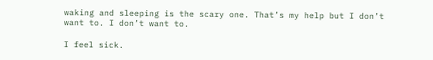waking and sleeping is the scary one. That’s my help but I don’t want to. I don’t want to.

I feel sick.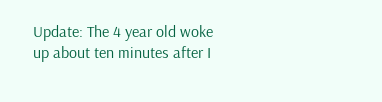Update: The 4 year old woke up about ten minutes after I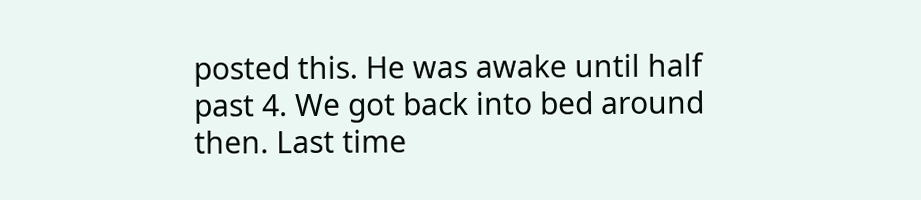posted this. He was awake until half past 4. We got back into bed around then. Last time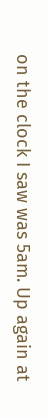on the clock I saw was 5am. Up again at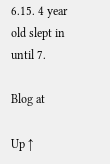6.15. 4 year old slept in until 7.

Blog at

Up ↑